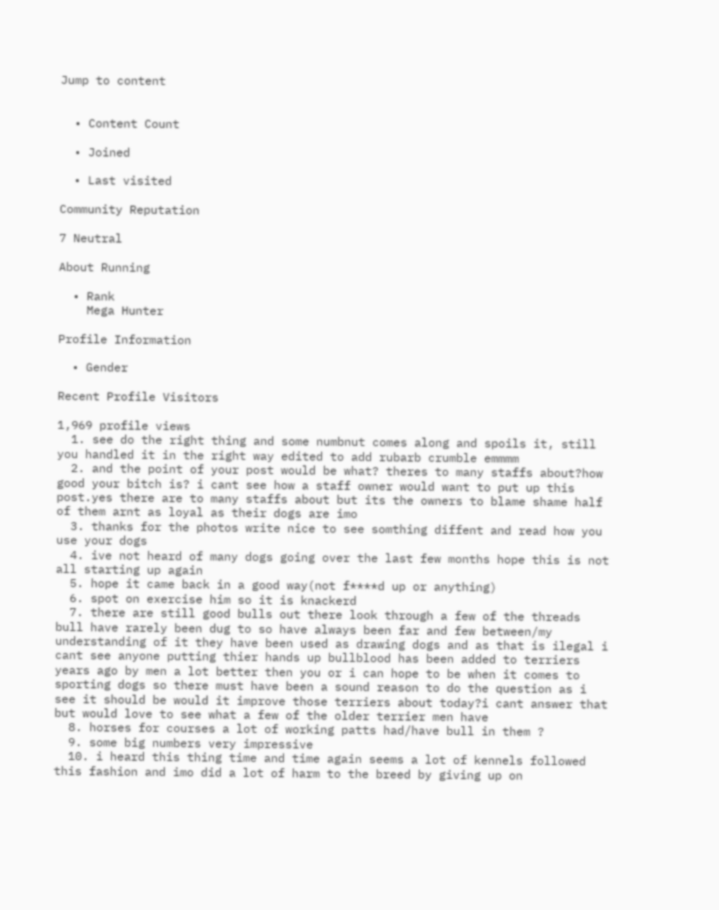Jump to content


  • Content Count

  • Joined

  • Last visited

Community Reputation

7 Neutral

About Running

  • Rank
    Mega Hunter

Profile Information

  • Gender

Recent Profile Visitors

1,969 profile views
  1. see do the right thing and some numbnut comes along and spoils it, still you handled it in the right way edited to add rubarb crumble emmmm
  2. and the point of your post would be what? theres to many staffs about?how good your bitch is? i cant see how a staff owner would want to put up this post.yes there are to many staffs about but its the owners to blame shame half of them arnt as loyal as their dogs are imo
  3. thanks for the photos write nice to see somthing diffent and read how you use your dogs
  4. ive not heard of many dogs going over the last few months hope this is not all starting up again
  5. hope it came back in a good way(not f****d up or anything)
  6. spot on exercise him so it is knackerd
  7. there are still good bulls out there look through a few of the threads bull have rarely been dug to so have always been far and few between/my understanding of it they have been used as drawing dogs and as that is ilegal i cant see anyone putting thier hands up bullblood has been added to terriers years ago by men a lot better then you or i can hope to be when it comes to sporting dogs so there must have been a sound reason to do the question as i see it should be would it improve those terriers about today?i cant answer that but would love to see what a few of the older terrier men have
  8. horses for courses a lot of working patts had/have bull in them ?
  9. some big numbers very impressive
  10. i heard this thing time and time again seems a lot of kennels followed this fashion and imo did a lot of harm to the breed by giving up on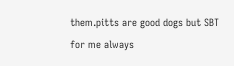them.pitts are good dogs but SBT for me always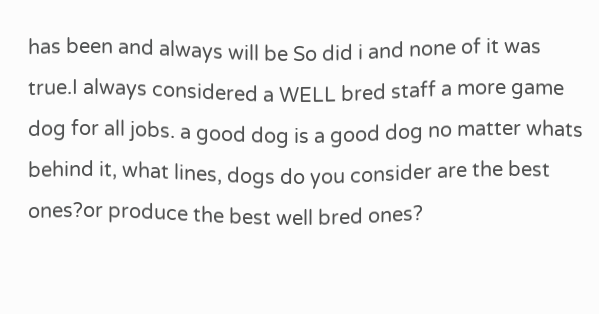has been and always will be So did i and none of it was true.I always considered a WELL bred staff a more game dog for all jobs. a good dog is a good dog no matter whats behind it, what lines, dogs do you consider are the best ones?or produce the best well bred ones?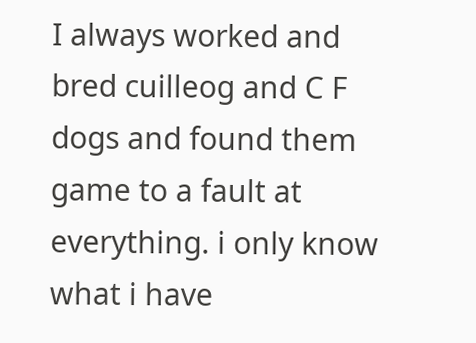I always worked and bred cuilleog and C F dogs and found them game to a fault at everything. i only know what i have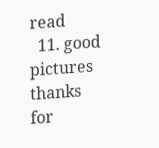read
  11. good pictures thanks for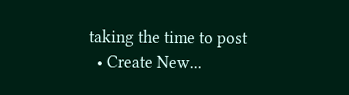taking the time to post
  • Create New...